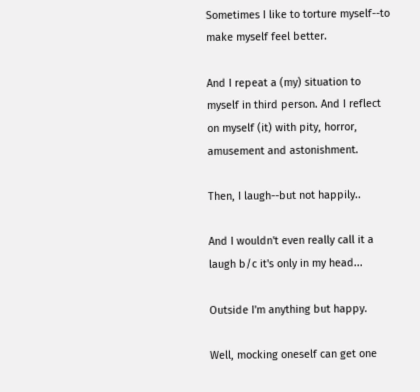Sometimes I like to torture myself--to make myself feel better.

And I repeat a (my) situation to myself in third person. And I reflect on myself (it) with pity, horror, amusement and astonishment.

Then, I laugh--but not happily..

And I wouldn't even really call it a laugh b/c it's only in my head...

Outside I'm anything but happy.

Well, mocking oneself can get one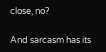close, no?

And sarcasm has its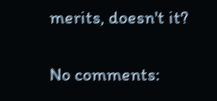merits, doesn't it?

No comments: